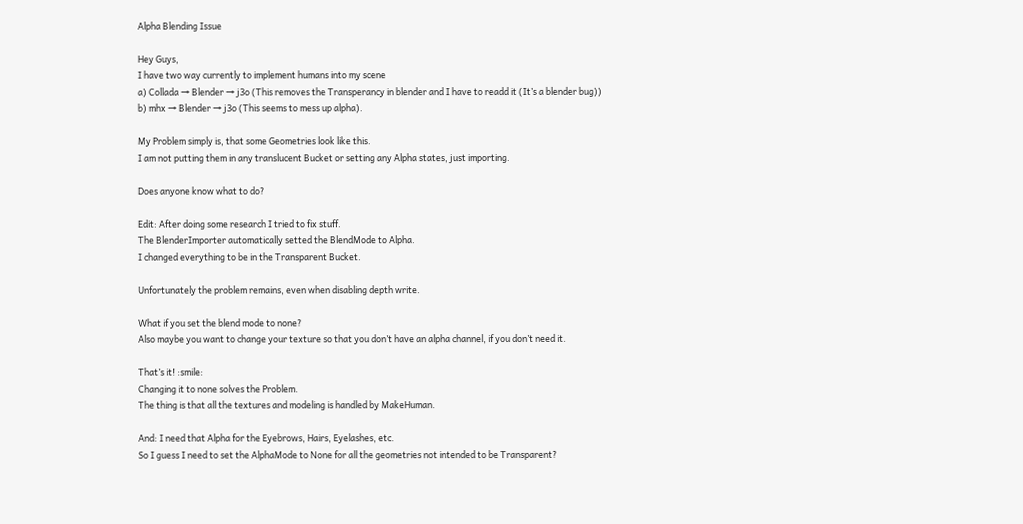Alpha Blending Issue

Hey Guys,
I have two way currently to implement humans into my scene
a) Collada → Blender → j3o (This removes the Transperancy in blender and I have to readd it (It’s a blender bug))
b) mhx → Blender → j3o (This seems to mess up alpha).

My Problem simply is, that some Geometries look like this.
I am not putting them in any translucent Bucket or setting any Alpha states, just importing.

Does anyone know what to do?

Edit: After doing some research I tried to fix stuff.
The BlenderImporter automatically setted the BlendMode to Alpha.
I changed everything to be in the Transparent Bucket.

Unfortunately the problem remains, even when disabling depth write.

What if you set the blend mode to none?
Also maybe you want to change your texture so that you don’t have an alpha channel, if you don’t need it.

That’s it! :smile:
Changing it to none solves the Problem.
The thing is that all the textures and modeling is handled by MakeHuman.

And: I need that Alpha for the Eyebrows, Hairs, Eyelashes, etc.
So I guess I need to set the AlphaMode to None for all the geometries not intended to be Transparent?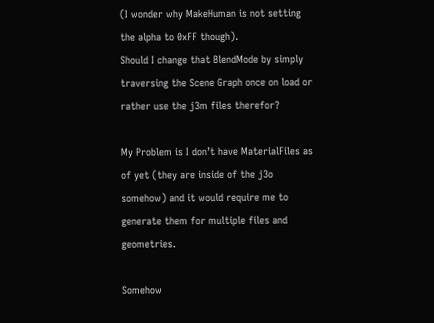(I wonder why MakeHuman is not setting the alpha to 0xFF though).
Should I change that BlendMode by simply traversing the Scene Graph once on load or rather use the j3m files therefor?

My Problem is I don’t have MaterialFiles as of yet (they are inside of the j3o somehow) and it would require me to generate them for multiple files and geometries.

Somehow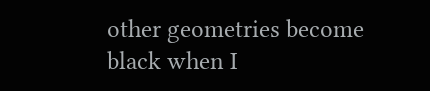other geometries become black when I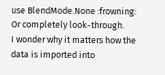use BlendMode.None :frowning:
Or completely look-through.
I wonder why it matters how the data is imported into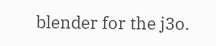blender for the j3o.